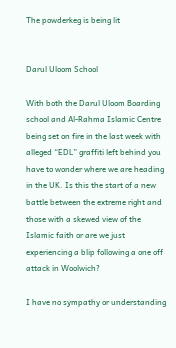The powderkeg is being lit


Darul Uloom School

With both the Darul Uloom Boarding school and Al-Rahma Islamic Centre being set on fire in the last week with alleged “EDL” graffiti left behind you have to wonder where we are heading in the UK. Is this the start of a new battle between the extreme right and those with a skewed view of the Islamic faith or are we just experiencing a blip following a one off attack in Woolwich?

I have no sympathy or understanding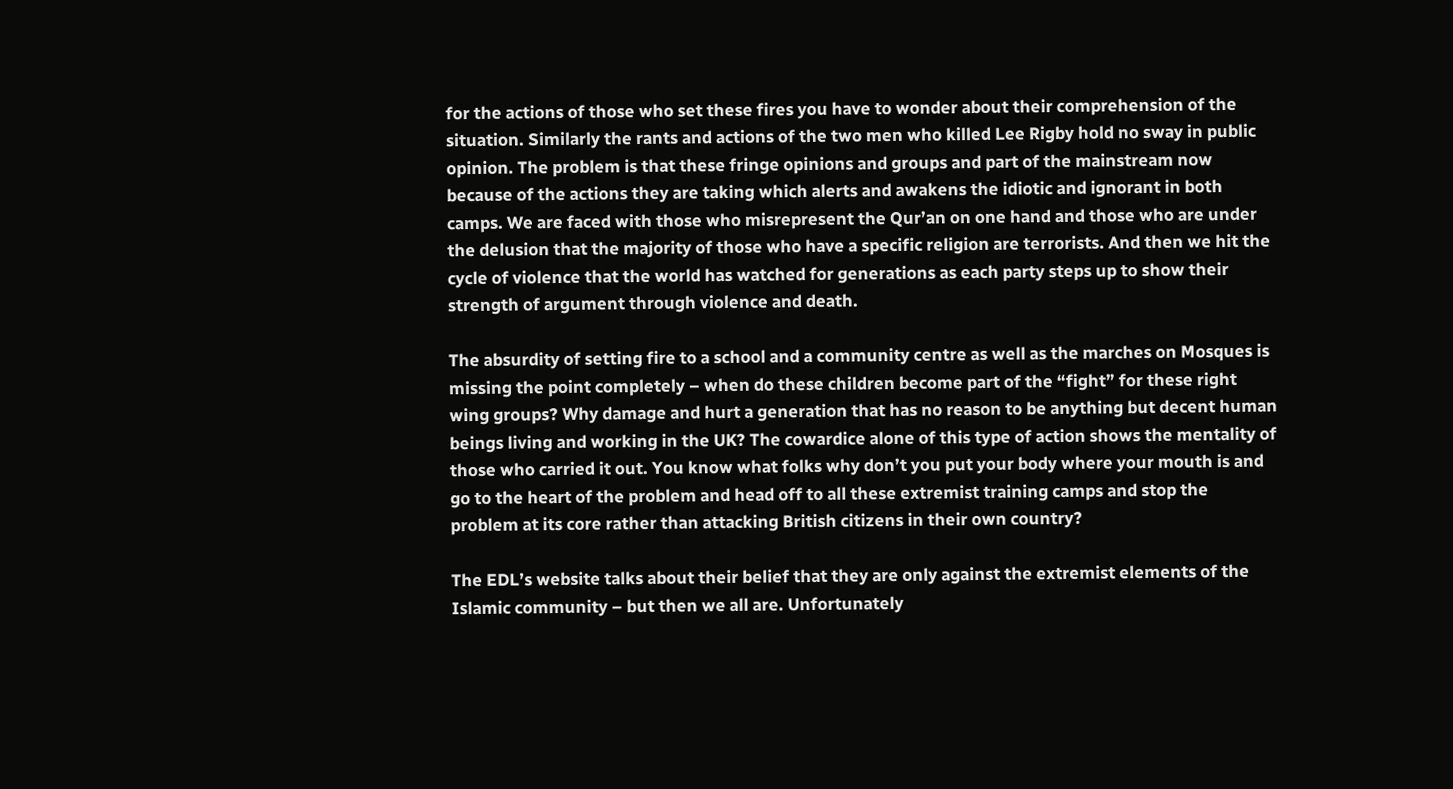for the actions of those who set these fires you have to wonder about their comprehension of the situation. Similarly the rants and actions of the two men who killed Lee Rigby hold no sway in public opinion. The problem is that these fringe opinions and groups and part of the mainstream now because of the actions they are taking which alerts and awakens the idiotic and ignorant in both camps. We are faced with those who misrepresent the Qur’an on one hand and those who are under the delusion that the majority of those who have a specific religion are terrorists. And then we hit the cycle of violence that the world has watched for generations as each party steps up to show their strength of argument through violence and death.

The absurdity of setting fire to a school and a community centre as well as the marches on Mosques is missing the point completely – when do these children become part of the “fight” for these right wing groups? Why damage and hurt a generation that has no reason to be anything but decent human beings living and working in the UK? The cowardice alone of this type of action shows the mentality of those who carried it out. You know what folks why don’t you put your body where your mouth is and go to the heart of the problem and head off to all these extremist training camps and stop the problem at its core rather than attacking British citizens in their own country?

The EDL’s website talks about their belief that they are only against the extremist elements of the Islamic community – but then we all are. Unfortunately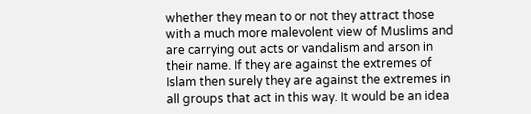whether they mean to or not they attract those with a much more malevolent view of Muslims and are carrying out acts or vandalism and arson in their name. If they are against the extremes of Islam then surely they are against the extremes in all groups that act in this way. It would be an idea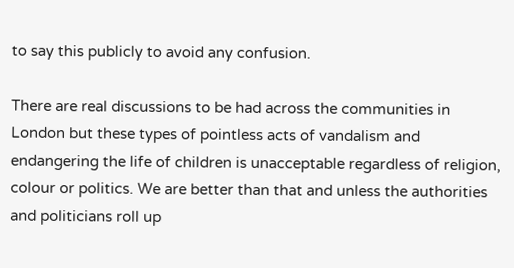to say this publicly to avoid any confusion.

There are real discussions to be had across the communities in London but these types of pointless acts of vandalism and endangering the life of children is unacceptable regardless of religion, colour or politics. We are better than that and unless the authorities and politicians roll up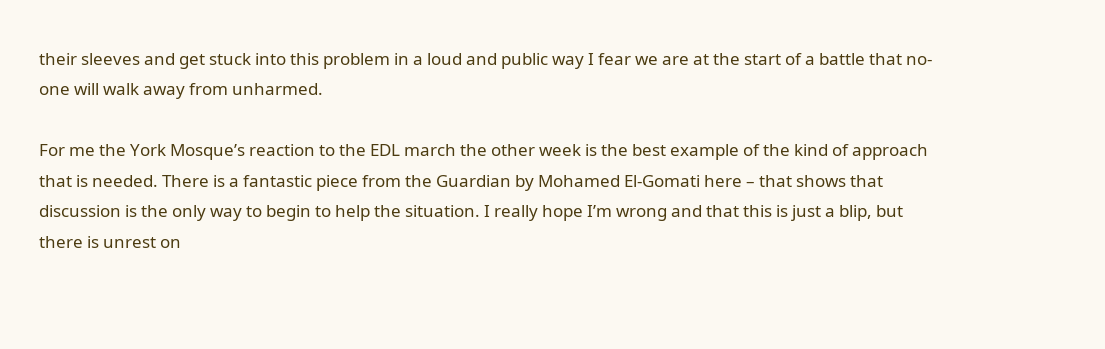their sleeves and get stuck into this problem in a loud and public way I fear we are at the start of a battle that no-one will walk away from unharmed.

For me the York Mosque’s reaction to the EDL march the other week is the best example of the kind of approach that is needed. There is a fantastic piece from the Guardian by Mohamed El-Gomati here – that shows that discussion is the only way to begin to help the situation. I really hope I’m wrong and that this is just a blip, but there is unrest on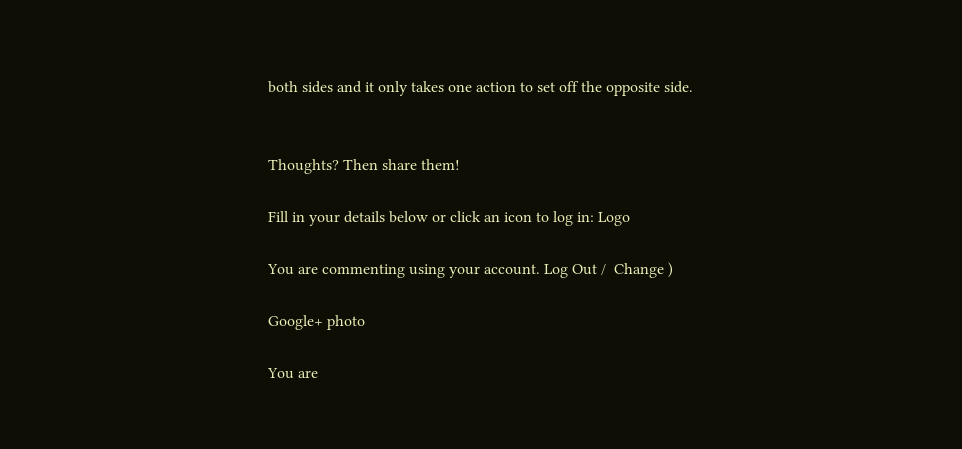both sides and it only takes one action to set off the opposite side.


Thoughts? Then share them!

Fill in your details below or click an icon to log in: Logo

You are commenting using your account. Log Out /  Change )

Google+ photo

You are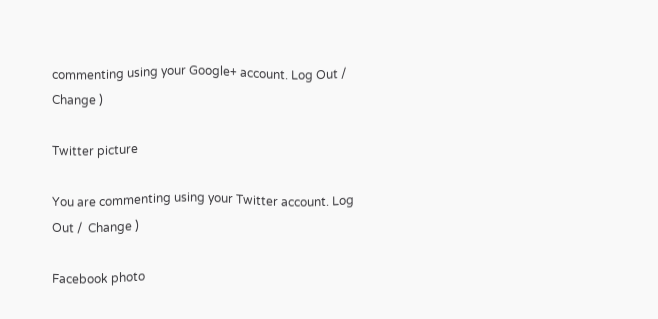commenting using your Google+ account. Log Out /  Change )

Twitter picture

You are commenting using your Twitter account. Log Out /  Change )

Facebook photo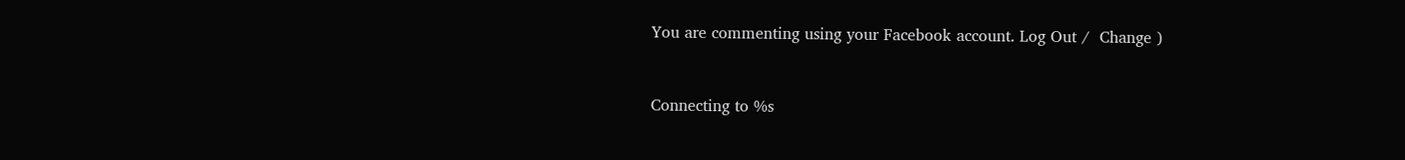You are commenting using your Facebook account. Log Out /  Change )


Connecting to %s